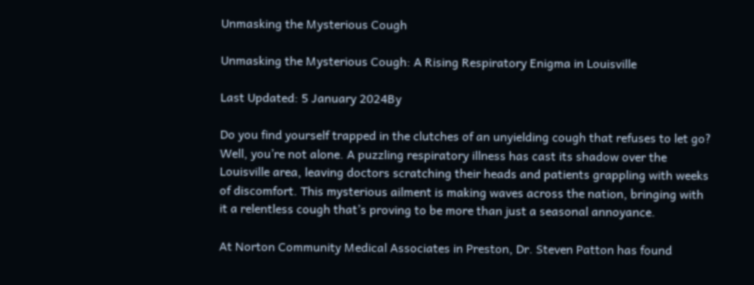Unmasking the Mysterious Cough

Unmasking the Mysterious Cough: A Rising Respiratory Enigma in Louisville

Last Updated: 5 January 2024By

Do you find yourself trapped in the clutches of an unyielding cough that refuses to let go? Well, you’re not alone. A puzzling respiratory illness has cast its shadow over the Louisville area, leaving doctors scratching their heads and patients grappling with weeks of discomfort. This mysterious ailment is making waves across the nation, bringing with it a relentless cough that’s proving to be more than just a seasonal annoyance.

At Norton Community Medical Associates in Preston, Dr. Steven Patton has found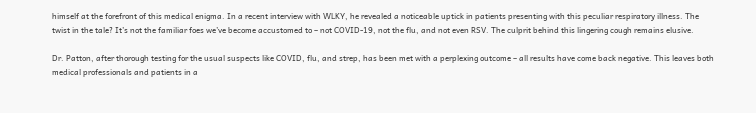himself at the forefront of this medical enigma. In a recent interview with WLKY, he revealed a noticeable uptick in patients presenting with this peculiar respiratory illness. The twist in the tale? It’s not the familiar foes we’ve become accustomed to – not COVID-19, not the flu, and not even RSV. The culprit behind this lingering cough remains elusive.

Dr. Patton, after thorough testing for the usual suspects like COVID, flu, and strep, has been met with a perplexing outcome – all results have come back negative. This leaves both medical professionals and patients in a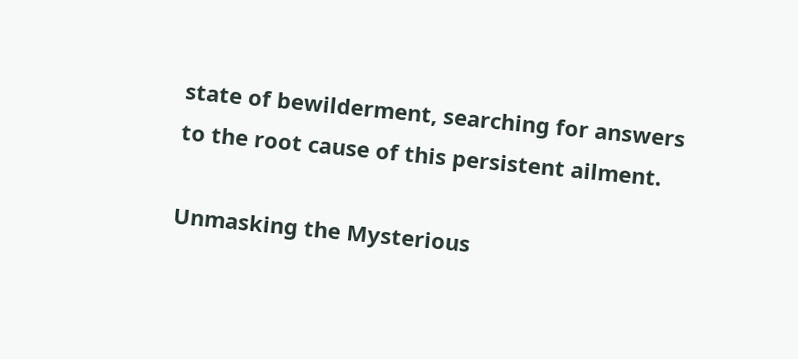state of bewilderment, searching for answers to the root cause of this persistent ailment.

Unmasking the Mysterious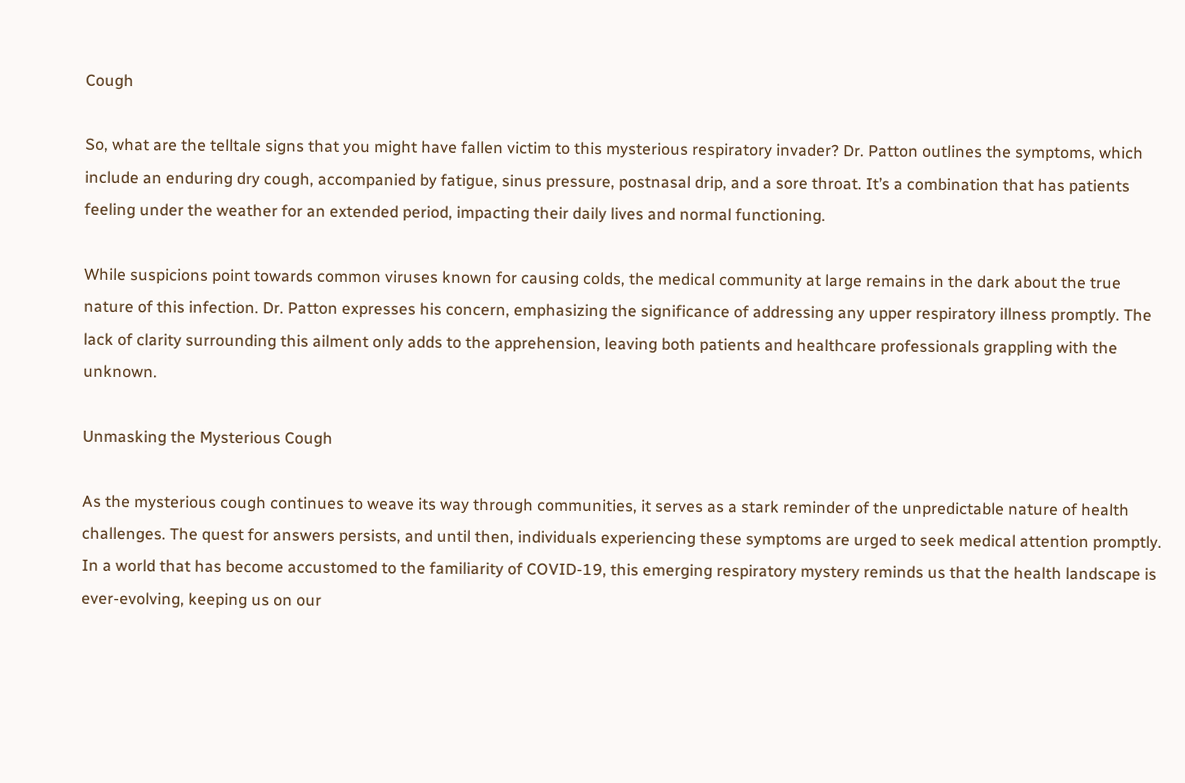Cough

So, what are the telltale signs that you might have fallen victim to this mysterious respiratory invader? Dr. Patton outlines the symptoms, which include an enduring dry cough, accompanied by fatigue, sinus pressure, postnasal drip, and a sore throat. It’s a combination that has patients feeling under the weather for an extended period, impacting their daily lives and normal functioning.

While suspicions point towards common viruses known for causing colds, the medical community at large remains in the dark about the true nature of this infection. Dr. Patton expresses his concern, emphasizing the significance of addressing any upper respiratory illness promptly. The lack of clarity surrounding this ailment only adds to the apprehension, leaving both patients and healthcare professionals grappling with the unknown.

Unmasking the Mysterious Cough

As the mysterious cough continues to weave its way through communities, it serves as a stark reminder of the unpredictable nature of health challenges. The quest for answers persists, and until then, individuals experiencing these symptoms are urged to seek medical attention promptly. In a world that has become accustomed to the familiarity of COVID-19, this emerging respiratory mystery reminds us that the health landscape is ever-evolving, keeping us on our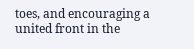toes, and encouraging a united front in the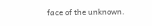face of the unknown.